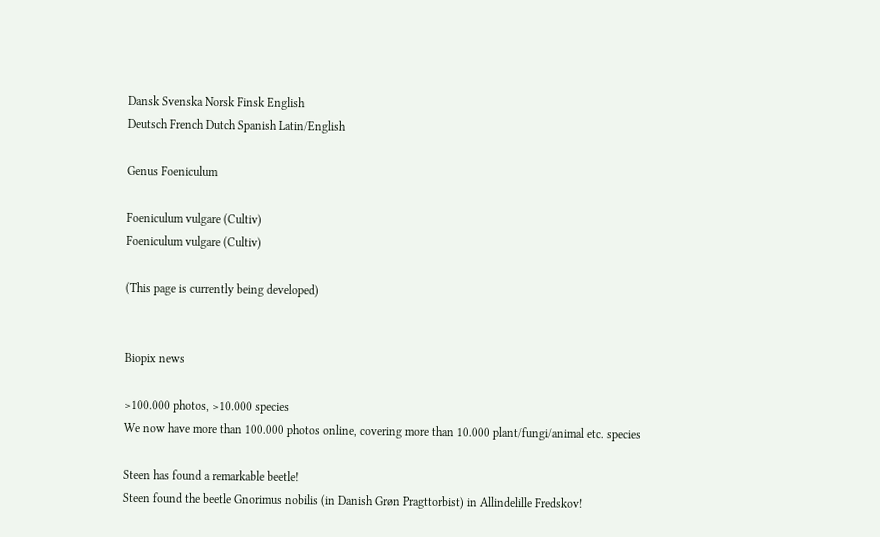Dansk Svenska Norsk Finsk English
Deutsch French Dutch Spanish Latin/English

Genus Foeniculum

Foeniculum vulgare (Cultiv)
Foeniculum vulgare (Cultiv)

(This page is currently being developed)


Biopix news

>100.000 photos, >10.000 species
We now have more than 100.000 photos online, covering more than 10.000 plant/fungi/animal etc. species

Steen has found a remarkable beetle!
Steen found the beetle Gnorimus nobilis (in Danish Grøn Pragttorbist) in Allindelille Fredskov!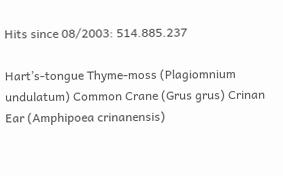Hits since 08/2003: 514.885.237

Hart’s-tongue Thyme-moss (Plagiomnium undulatum) Common Crane (Grus grus) Crinan Ear (Amphipoea crinanensis)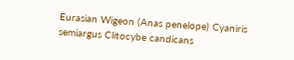Eurasian Wigeon (Anas penelope) Cyaniris semiargus Clitocybe candicans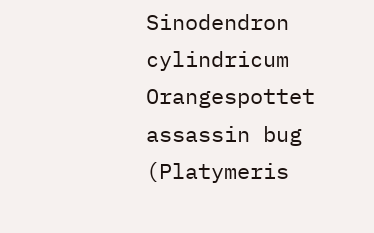Sinodendron cylindricum Orangespottet assassin bug (Platymeris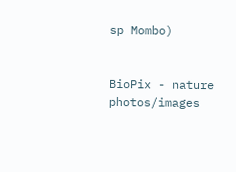sp Mombo)


BioPix - nature photos/images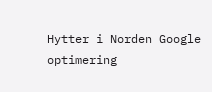Hytter i Norden Google optimering